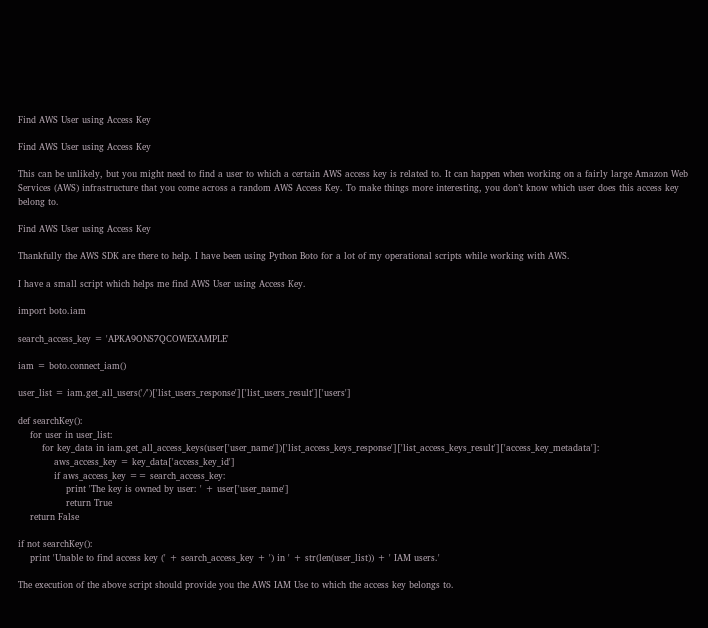Find AWS User using Access Key

Find AWS User using Access Key

This can be unlikely, but you might need to find a user to which a certain AWS access key is related to. It can happen when working on a fairly large Amazon Web Services (AWS) infrastructure that you come across a random AWS Access Key. To make things more interesting, you don’t know which user does this access key belong to.

Find AWS User using Access Key

Thankfully the AWS SDK are there to help. I have been using Python Boto for a lot of my operational scripts while working with AWS.

I have a small script which helps me find AWS User using Access Key.

import boto.iam

search_access_key = 'APKA9ONS7QCOWEXAMPLE'

iam = boto.connect_iam()

user_list = iam.get_all_users('/')['list_users_response']['list_users_result']['users']

def searchKey():
    for user in user_list:
        for key_data in iam.get_all_access_keys(user['user_name'])['list_access_keys_response']['list_access_keys_result']['access_key_metadata']:
            aws_access_key = key_data['access_key_id']
            if aws_access_key == search_access_key:
                print 'The key is owned by user: ' + user['user_name']
                return True
    return False

if not searchKey():
    print 'Unable to find access key (' + search_access_key + ') in ' + str(len(user_list)) + ' IAM users.'

The execution of the above script should provide you the AWS IAM Use to which the access key belongs to.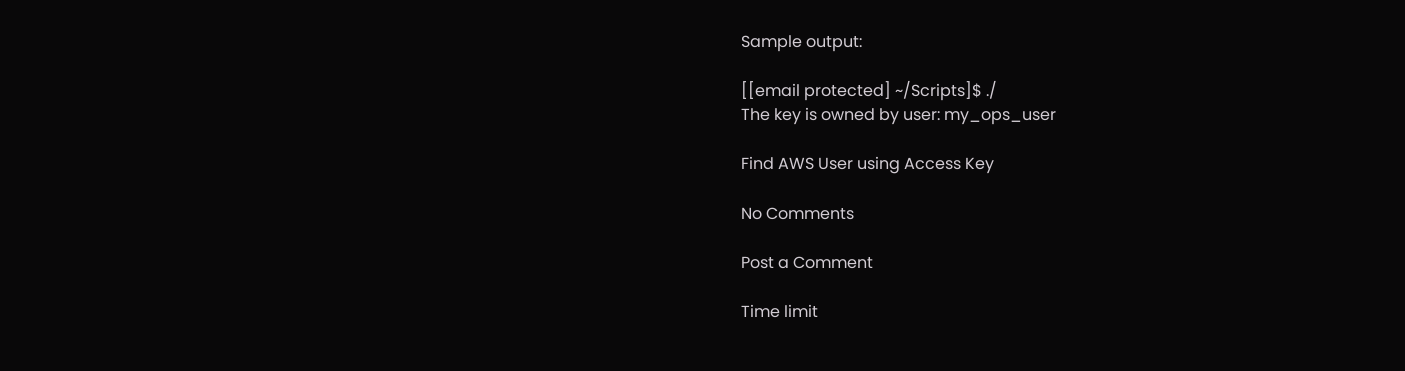Sample output:

[[email protected] ~/Scripts]$ ./
The key is owned by user: my_ops_user

Find AWS User using Access Key

No Comments

Post a Comment

Time limit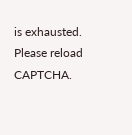is exhausted. Please reload CAPTCHA.